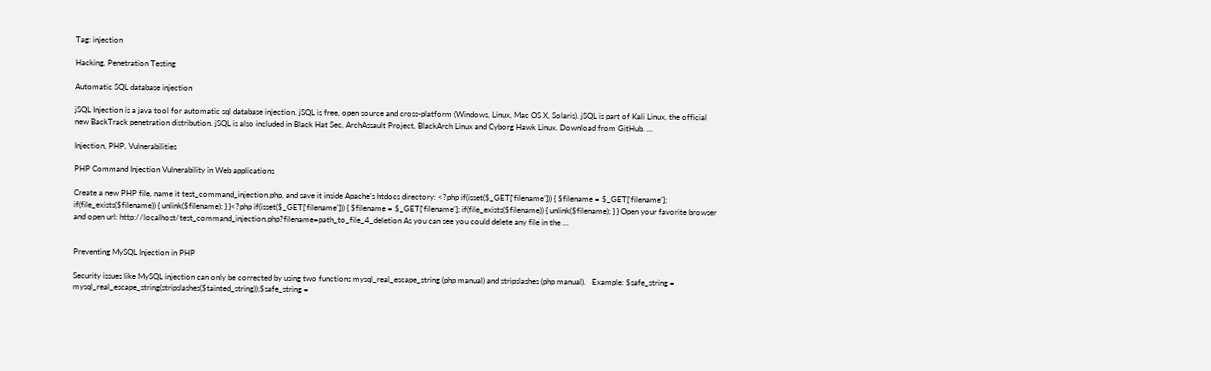Tag: injection

Hacking, Penetration Testing

Automatic SQL database injection

jSQL Injection is a java tool for automatic sql database injection. jSQL is free, open source and cross-platform (Windows, Linux, Mac OS X, Solaris). jSQL is part of Kali Linux, the official new BackTrack penetration distribution. jSQL is also included in Black Hat Sec, ArchAssault Project, BlackArch Linux and Cyborg Hawk Linux. Download from GitHub. …

Injection, PHP, Vulnerabilities

PHP Command Injection Vulnerability in Web applications

Create a new PHP file, name it test_command_injection.php, and save it inside Apache’s htdocs directory: <?php if(isset($_GET[’filename’])) { $filename = $_GET[’filename’]; if(file_exists($filename)) { unlink($filename); } }<?php if(isset($_GET[‘filename’])) { $filename = $_GET[‘filename’]; if(file_exists($filename)) { unlink($filename); } } Open your favorite browser and open url: http://localhost/test_command_injection.php?filename=path_to_file_4_deletion As you can see you could delete any file in the …


Preventing MySQL Injection in PHP

Security issues like MySQL injection can only be corrected by using two functions mysql_real_escape_string (php manual) and stripslashes (php manual).   Example: $safe_string = mysql_real_escape_string(stripslashes($tainted_string));$safe_string =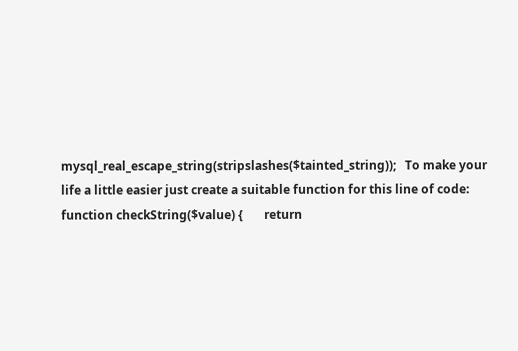mysql_real_escape_string(stripslashes($tainted_string));   To make your life a little easier just create a suitable function for this line of code: function checkString($value) {       return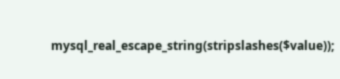mysql_real_escape_string(stripslashes($value));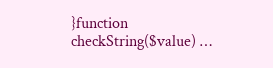}function checkString($value) …